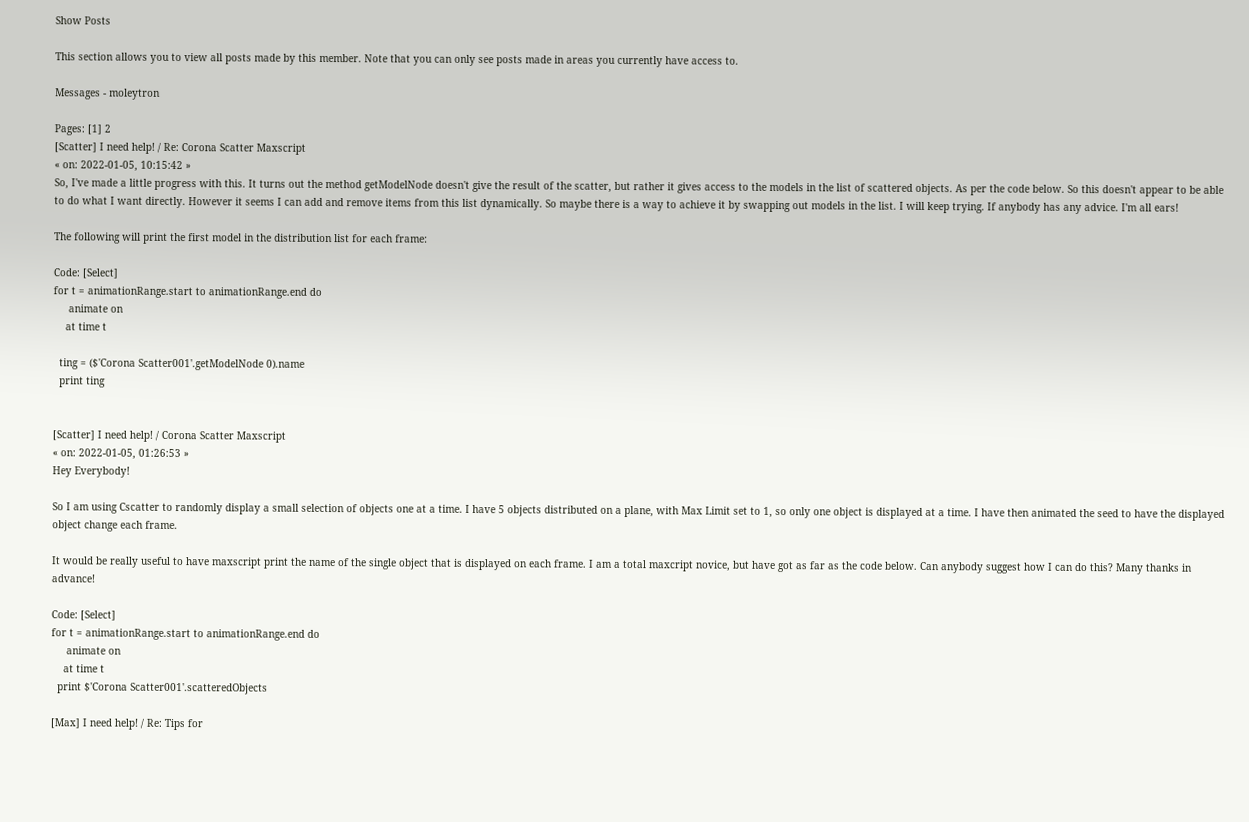Show Posts

This section allows you to view all posts made by this member. Note that you can only see posts made in areas you currently have access to.

Messages - moleytron

Pages: [1] 2
[Scatter] I need help! / Re: Corona Scatter Maxscript
« on: 2022-01-05, 10:15:42 »
So, I've made a little progress with this. It turns out the method getModelNode doesn't give the result of the scatter, but rather it gives access to the models in the list of scattered objects. As per the code below. So this doesn't appear to be able to do what I want directly. However it seems I can add and remove items from this list dynamically. So maybe there is a way to achieve it by swapping out models in the list. I will keep trying. If anybody has any advice. I'm all ears!

The following will print the first model in the distribution list for each frame:

Code: [Select]
for t = animationRange.start to animationRange.end do
     animate on
    at time t

  ting = ($'Corona Scatter001'.getModelNode 0).name
  print ting


[Scatter] I need help! / Corona Scatter Maxscript
« on: 2022-01-05, 01:26:53 »
Hey Everybody!

So I am using Cscatter to randomly display a small selection of objects one at a time. I have 5 objects distributed on a plane, with Max Limit set to 1, so only one object is displayed at a time. I have then animated the seed to have the displayed object change each frame.

It would be really useful to have maxscript print the name of the single object that is displayed on each frame. I am a total maxcript novice, but have got as far as the code below. Can anybody suggest how I can do this? Many thanks in advance!

Code: [Select]
for t = animationRange.start to animationRange.end do
     animate on
    at time t
  print $'Corona Scatter001'.scatteredObjects

[Max] I need help! / Re: Tips for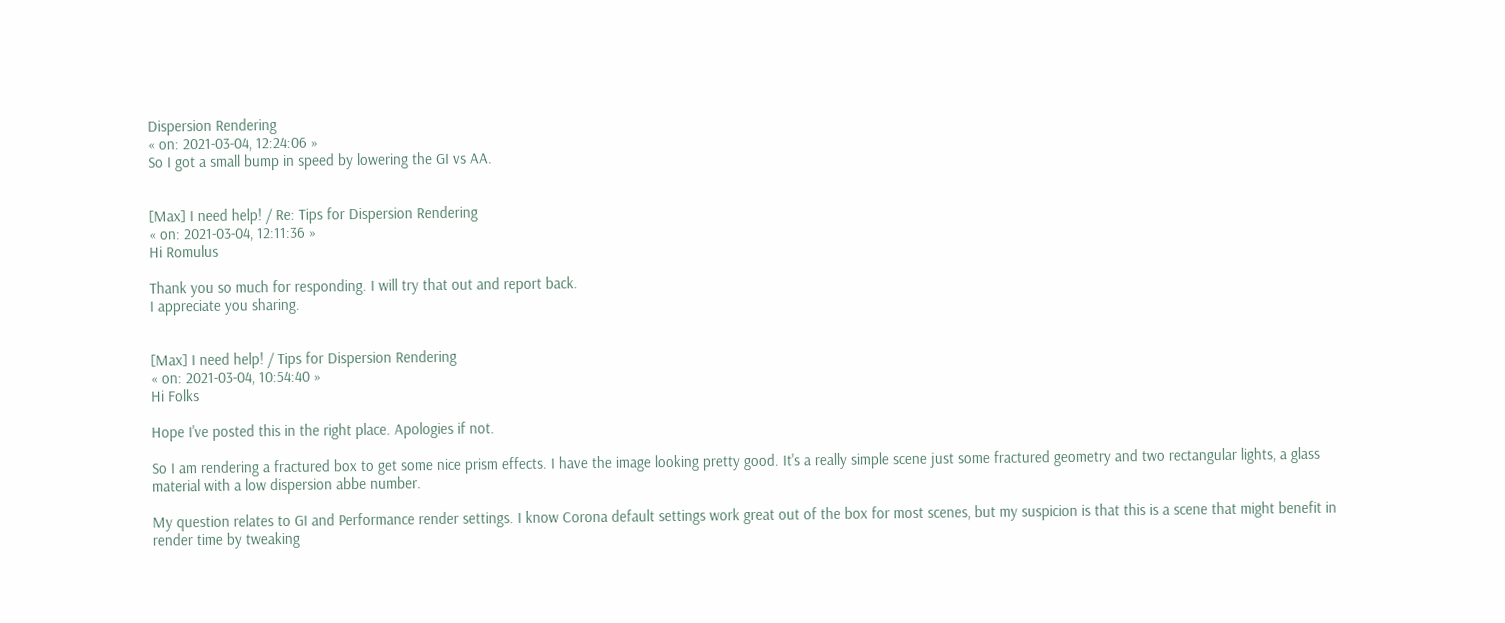Dispersion Rendering
« on: 2021-03-04, 12:24:06 »
So I got a small bump in speed by lowering the GI vs AA.


[Max] I need help! / Re: Tips for Dispersion Rendering
« on: 2021-03-04, 12:11:36 »
Hi Romulus

Thank you so much for responding. I will try that out and report back.
I appreciate you sharing.


[Max] I need help! / Tips for Dispersion Rendering
« on: 2021-03-04, 10:54:40 »
Hi Folks

Hope I've posted this in the right place. Apologies if not.

So I am rendering a fractured box to get some nice prism effects. I have the image looking pretty good. It's a really simple scene just some fractured geometry and two rectangular lights, a glass material with a low dispersion abbe number.

My question relates to GI and Performance render settings. I know Corona default settings work great out of the box for most scenes, but my suspicion is that this is a scene that might benefit in render time by tweaking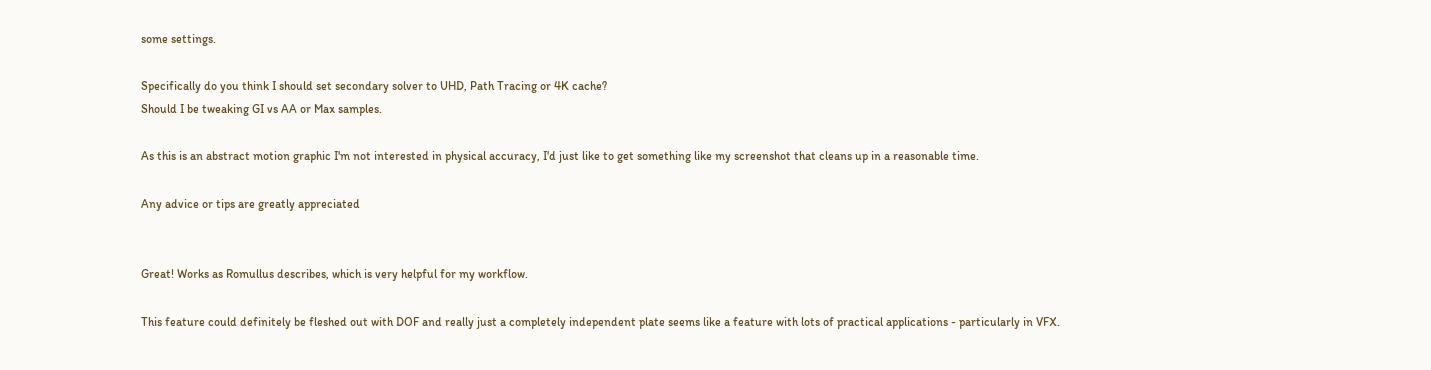some settings.

Specifically do you think I should set secondary solver to UHD, Path Tracing or 4K cache?
Should I be tweaking GI vs AA or Max samples.

As this is an abstract motion graphic I'm not interested in physical accuracy, I'd just like to get something like my screenshot that cleans up in a reasonable time.

Any advice or tips are greatly appreciated


Great! Works as Romullus describes, which is very helpful for my workflow.

This feature could definitely be fleshed out with DOF and really just a completely independent plate seems like a feature with lots of practical applications - particularly in VFX.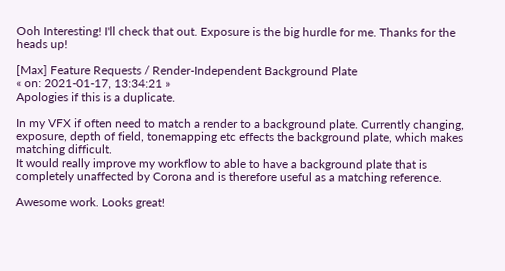Ooh Interesting! I'll check that out. Exposure is the big hurdle for me. Thanks for the heads up!

[Max] Feature Requests / Render-Independent Background Plate
« on: 2021-01-17, 13:34:21 »
Apologies if this is a duplicate.

In my VFX if often need to match a render to a background plate. Currently changing, exposure, depth of field, tonemapping etc effects the background plate, which makes matching difficult.
It would really improve my workflow to able to have a background plate that is completely unaffected by Corona and is therefore useful as a matching reference.

Awesome work. Looks great!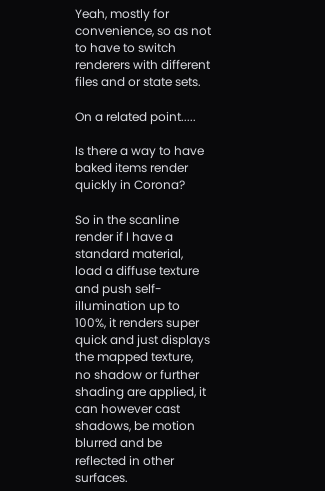Yeah, mostly for convenience, so as not to have to switch renderers with different files and or state sets.

On a related point.....

Is there a way to have baked items render quickly in Corona?

So in the scanline render if I have a standard material, load a diffuse texture and push self-illumination up to 100%, it renders super quick and just displays the mapped texture, no shadow or further shading are applied, it can however cast shadows, be motion blurred and be reflected in other surfaces.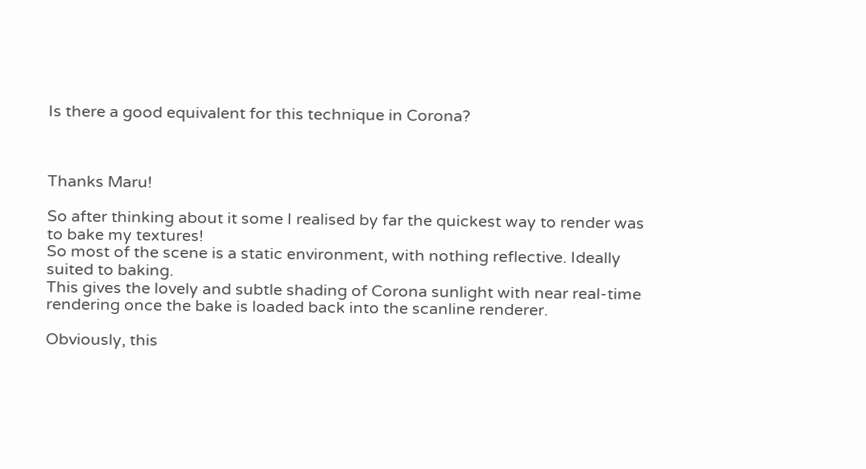Is there a good equivalent for this technique in Corona?



Thanks Maru!

So after thinking about it some I realised by far the quickest way to render was to bake my textures!
So most of the scene is a static environment, with nothing reflective. Ideally suited to baking.
This gives the lovely and subtle shading of Corona sunlight with near real-time rendering once the bake is loaded back into the scanline renderer.

Obviously, this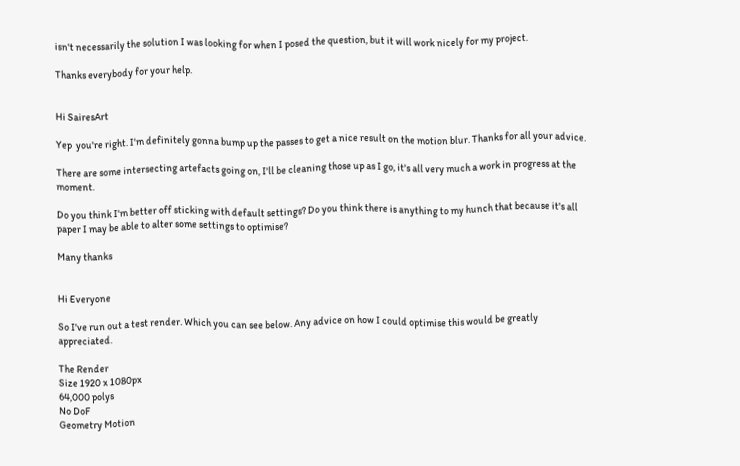isn't necessarily the solution I was looking for when I posed the question, but it will work nicely for my project.

Thanks everybody for your help.


Hi SairesArt

Yep  you're right. I'm definitely gonna bump up the passes to get a nice result on the motion blur. Thanks for all your advice.

There are some intersecting artefacts going on, I'll be cleaning those up as I go, it's all very much a work in progress at the moment.

Do you think I'm better off sticking with default settings? Do you think there is anything to my hunch that because it's all paper I may be able to alter some settings to optimise?

Many thanks


Hi Everyone

So I've run out a test render. Which you can see below. Any advice on how I could optimise this would be greatly appreciated.

The Render
Size 1920 x 1080px
64,000 polys
No DoF
Geometry Motion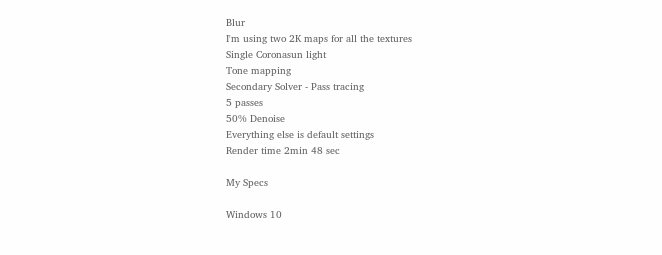Blur
I'm using two 2K maps for all the textures
Single Coronasun light
Tone mapping
Secondary Solver - Pass tracing
5 passes
50% Denoise
Everything else is default settings
Render time 2min 48 sec

My Specs

Windows 10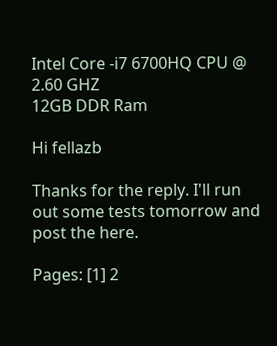Intel Core -i7 6700HQ CPU @ 2.60 GHZ
12GB DDR Ram

Hi fellazb

Thanks for the reply. I'll run out some tests tomorrow and post the here.

Pages: [1] 2